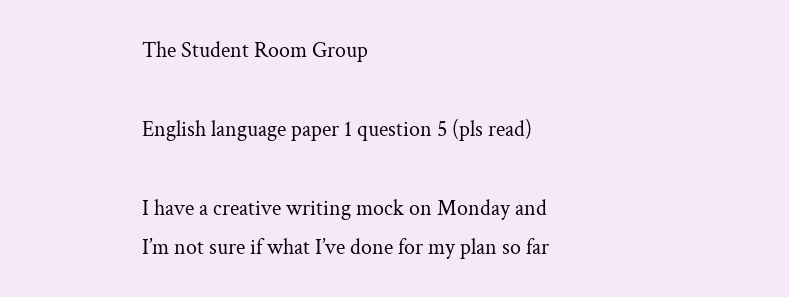The Student Room Group

English language paper 1 question 5 (pls read)

I have a creative writing mock on Monday and I’m not sure if what I’ve done for my plan so far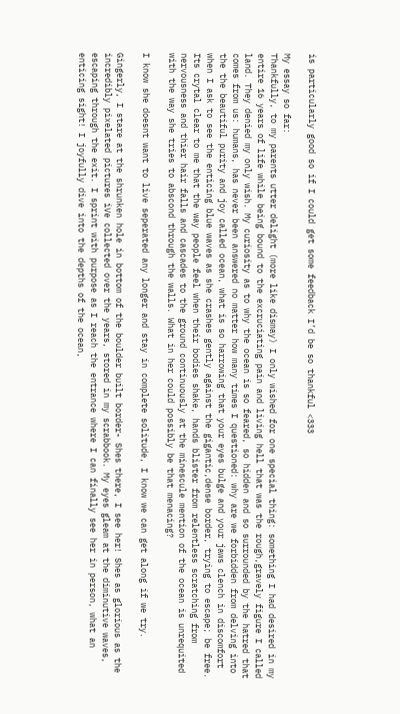is particularly good so if I could get some feedback I’d be so thankful <333

My essay so far:
Thankfully, to my parents utter delight (more like dismay) I only wished for one special thing: something I had desired in my entire 16 years of life while being bound to the excruciating pain and living hell that was the rough,gravely figure I called land. They denied my only wish. My curiosity as to why the ocean is so feared, so hidden and so surrounded by the hatred that comes from us: humans, has never been answered no matter how many times I questioned: why are we forbidden from delving into the the beautiful purity and joy called ocean, what is so harrowing that your eyes bulge and your jaws clench in discomfort when I ask to see the enticing blue waves as she crashes gently against the gigantic,dense border, trying to escape; be free. Its crytal clear to me that the way people feel when their bodies shake, hands blister from relentless scratching from nervousness and thier hair falls and cascades to the ground continuously at the minescule mention of the ocean is unrequited with the way she tries to abscond through the walls. What in her could possibly be that menacing?

I know she doesnt want to live seperated any longer and stay in complete solitude, I know we can get along if we try.

Gingerly, I stare at the shrunken hole in bottom of the boulder built border- Shes there, I see her! Shes as glorious as the incredibly pixelated pictures iVe collected over the years, stored in my scrabbook. My eyes gleam at the diminutive waves, escaping through the exit. I sprint with purpose as I reach the entrance where I can finally see her in person, what an enticing sight! I joyfully dive into the depths of the ocean,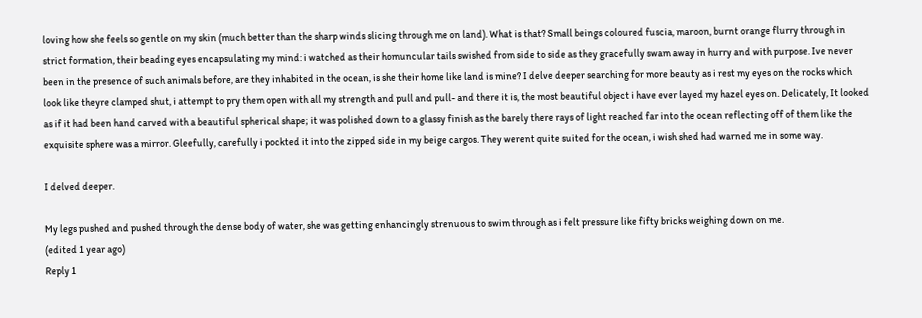loving how she feels so gentle on my skin (much better than the sharp winds slicing through me on land). What is that? Small beings coloured fuscia, maroon, burnt orange flurry through in strict formation, their beading eyes encapsulating my mind: i watched as their homuncular tails swished from side to side as they gracefully swam away in hurry and with purpose. Ive never been in the presence of such animals before, are they inhabited in the ocean, is she their home like land is mine? I delve deeper searching for more beauty as i rest my eyes on the rocks which look like theyre clamped shut, i attempt to pry them open with all my strength and pull and pull- and there it is, the most beautiful object i have ever layed my hazel eyes on. Delicately, It looked as if it had been hand carved with a beautiful spherical shape; it was polished down to a glassy finish as the barely there rays of light reached far into the ocean reflecting off of them like the exquisite sphere was a mirror. Gleefully, carefully i pockted it into the zipped side in my beige cargos. They werent quite suited for the ocean, i wish shed had warned me in some way.

I delved deeper.

My legs pushed and pushed through the dense body of water, she was getting enhancingly strenuous to swim through as i felt pressure like fifty bricks weighing down on me.
(edited 1 year ago)
Reply 1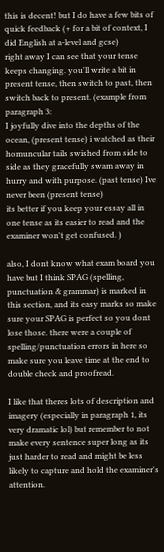this is decent! but I do have a few bits of quick feedback (+ for a bit of context, I did English at a-level and gcse)
right away I can see that your tense keeps changing. you'll write a bit in present tense, then switch to past, then switch back to present. (example from paragraph 3:
I joyfully dive into the depths of the ocean, (present tense) i watched as their homuncular tails swished from side to side as they gracefully swam away in hurry and with purpose. (past tense) Ive never been (present tense)
its better if you keep your essay all in one tense as its easier to read and the examiner won't get confused. )

also, I dont know what exam board you have but I think SPAG (spelling, punctuation & grammar) is marked in this section, and its easy marks so make sure your SPAG is perfect so you dont lose those. there were a couple of spelling/punctuation errors in here so make sure you leave time at the end to double check and proofread.

I like that theres lots of description and imagery (especially in paragraph 1, its very dramatic lol) but remember to not make every sentence super long as its just harder to read and might be less likely to capture and hold the examiner's attention.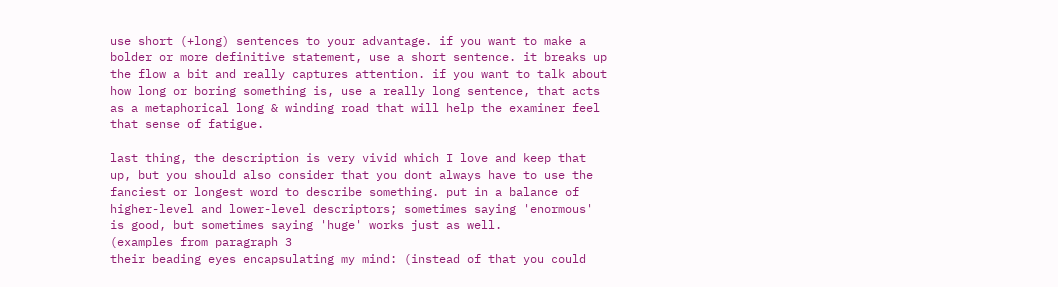use short (+long) sentences to your advantage. if you want to make a bolder or more definitive statement, use a short sentence. it breaks up the flow a bit and really captures attention. if you want to talk about how long or boring something is, use a really long sentence, that acts as a metaphorical long & winding road that will help the examiner feel that sense of fatigue.

last thing, the description is very vivid which I love and keep that up, but you should also consider that you dont always have to use the fanciest or longest word to describe something. put in a balance of higher-level and lower-level descriptors; sometimes saying 'enormous' is good, but sometimes saying 'huge' works just as well.
(examples from paragraph 3
their beading eyes encapsulating my mind: (instead of that you could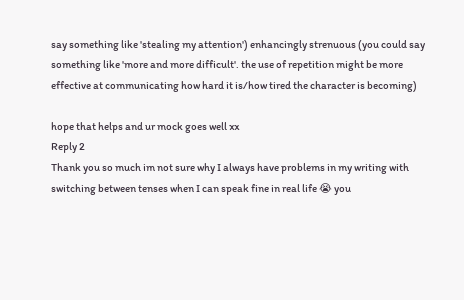say something like 'stealing my attention') enhancingly strenuous (you could say something like 'more and more difficult'. the use of repetition might be more effective at communicating how hard it is/how tired the character is becoming)

hope that helps and ur mock goes well xx
Reply 2
Thank you so much im not sure why I always have problems in my writing with switching between tenses when I can speak fine in real life 😭 you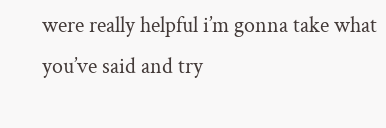were really helpful i’m gonna take what you’ve said and try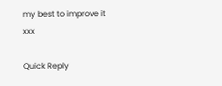my best to improve it xxx

Quick Reply